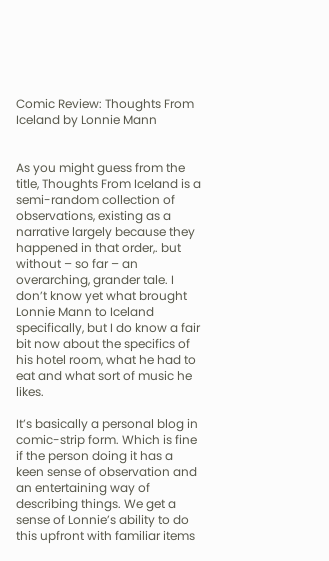Comic Review: Thoughts From Iceland by Lonnie Mann


As you might guess from the title, Thoughts From Iceland is a semi-random collection of observations, existing as a narrative largely because they happened in that order,. but without – so far – an overarching, grander tale. I don’t know yet what brought Lonnie Mann to Iceland specifically, but I do know a fair bit now about the specifics of his hotel room, what he had to eat and what sort of music he likes.

It’s basically a personal blog in comic-strip form. Which is fine if the person doing it has a keen sense of observation and an entertaining way of describing things. We get a sense of Lonnie’s ability to do this upfront with familiar items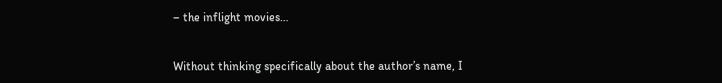– the inflight movies…


Without thinking specifically about the author’s name, I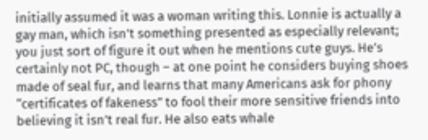initially assumed it was a woman writing this. Lonnie is actually a gay man, which isn’t something presented as especially relevant; you just sort of figure it out when he mentions cute guys. He’s certainly not PC, though – at one point he considers buying shoes made of seal fur, and learns that many Americans ask for phony “certificates of fakeness” to fool their more sensitive friends into believing it isn’t real fur. He also eats whale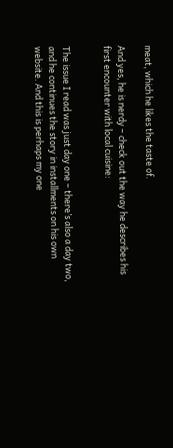meat, which he likes the taste of.

And yes, he is nerdy – check out the way he describes his first encounter with local cuisine:


The issue I read was just day one – there’s also a day two, and he continues the story in installments on his own website. And this is perhaps my one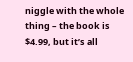niggle with the whole thing – the book is $4.99, but it’s all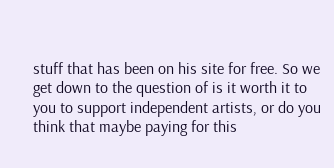stuff that has been on his site for free. So we get down to the question of is it worth it to you to support independent artists, or do you think that maybe paying for this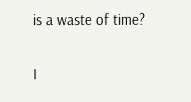is a waste of time?

I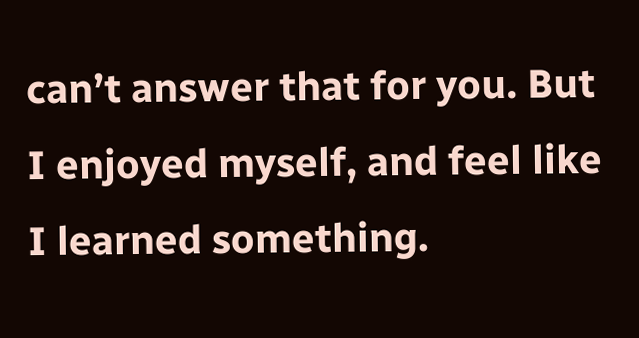can’t answer that for you. But I enjoyed myself, and feel like I learned something.